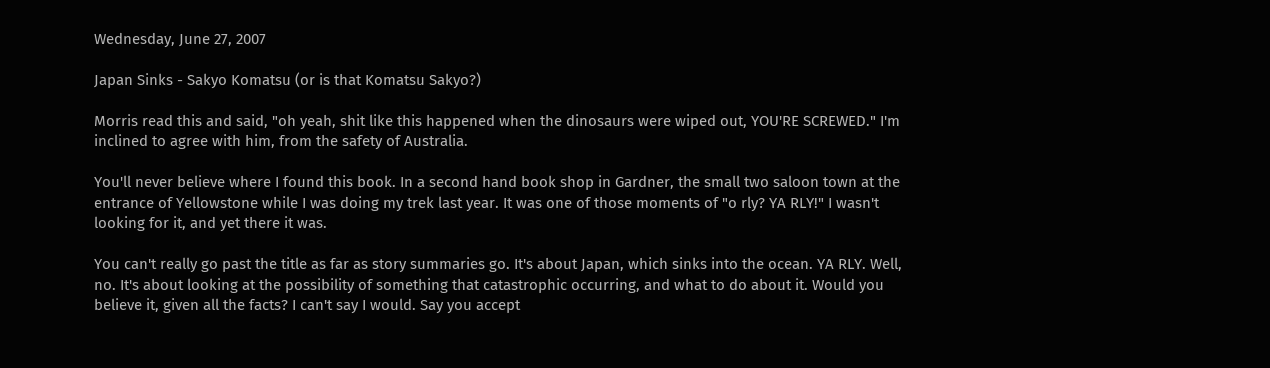Wednesday, June 27, 2007

Japan Sinks - Sakyo Komatsu (or is that Komatsu Sakyo?)

Morris read this and said, "oh yeah, shit like this happened when the dinosaurs were wiped out, YOU'RE SCREWED." I'm inclined to agree with him, from the safety of Australia.

You'll never believe where I found this book. In a second hand book shop in Gardner, the small two saloon town at the entrance of Yellowstone while I was doing my trek last year. It was one of those moments of "o rly? YA RLY!" I wasn't looking for it, and yet there it was.

You can't really go past the title as far as story summaries go. It's about Japan, which sinks into the ocean. YA RLY. Well, no. It's about looking at the possibility of something that catastrophic occurring, and what to do about it. Would you believe it, given all the facts? I can't say I would. Say you accept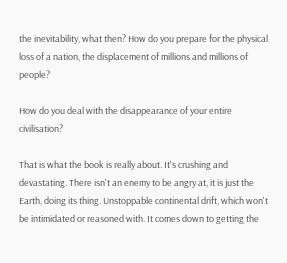the inevitability, what then? How do you prepare for the physical loss of a nation, the displacement of millions and millions of people?

How do you deal with the disappearance of your entire civilisation?

That is what the book is really about. It's crushing and devastating. There isn't an enemy to be angry at, it is just the Earth, doing its thing. Unstoppable continental drift, which won't be intimidated or reasoned with. It comes down to getting the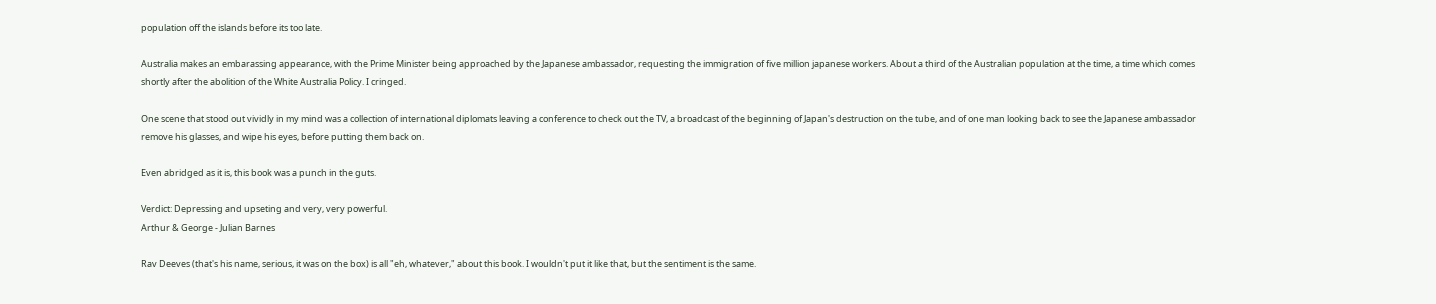population off the islands before its too late.

Australia makes an embarassing appearance, with the Prime Minister being approached by the Japanese ambassador, requesting the immigration of five million japanese workers. About a third of the Australian population at the time, a time which comes shortly after the abolition of the White Australia Policy. I cringed.

One scene that stood out vividly in my mind was a collection of international diplomats leaving a conference to check out the TV, a broadcast of the beginning of Japan's destruction on the tube, and of one man looking back to see the Japanese ambassador remove his glasses, and wipe his eyes, before putting them back on.

Even abridged as it is, this book was a punch in the guts.

Verdict: Depressing and upseting and very, very powerful.
Arthur & George - Julian Barnes

Rav Deeves (that's his name, serious, it was on the box) is all "eh, whatever," about this book. I wouldn't put it like that, but the sentiment is the same.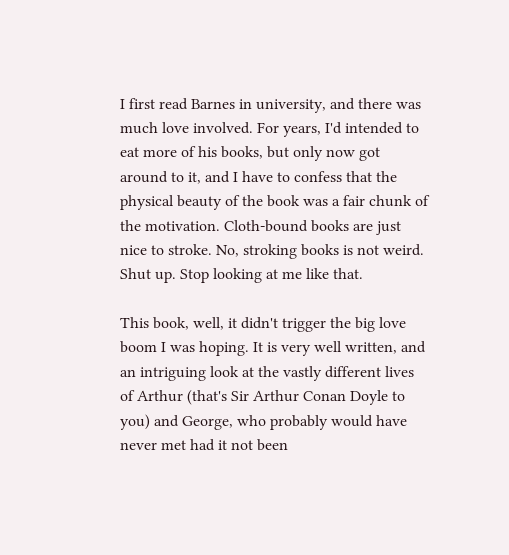I first read Barnes in university, and there was much love involved. For years, I'd intended to eat more of his books, but only now got around to it, and I have to confess that the physical beauty of the book was a fair chunk of the motivation. Cloth-bound books are just nice to stroke. No, stroking books is not weird. Shut up. Stop looking at me like that.

This book, well, it didn't trigger the big love boom I was hoping. It is very well written, and an intriguing look at the vastly different lives of Arthur (that's Sir Arthur Conan Doyle to you) and George, who probably would have never met had it not been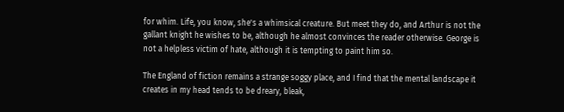for whim. Life, you know, she's a whimsical creature. But meet they do, and Arthur is not the gallant knight he wishes to be, although he almost convinces the reader otherwise. George is not a helpless victim of hate, although it is tempting to paint him so.

The England of fiction remains a strange soggy place, and I find that the mental landscape it creates in my head tends to be dreary, bleak,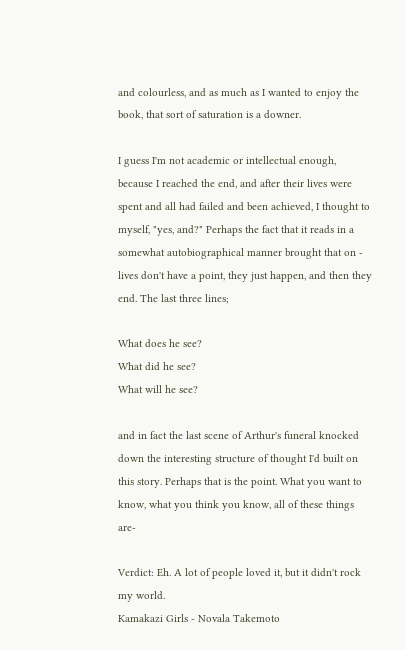and colourless, and as much as I wanted to enjoy the book, that sort of saturation is a downer.

I guess I'm not academic or intellectual enough, because I reached the end, and after their lives were spent and all had failed and been achieved, I thought to myself, "yes, and?" Perhaps the fact that it reads in a somewhat autobiographical manner brought that on - lives don't have a point, they just happen, and then they end. The last three lines;

What does he see?
What did he see?
What will he see?

and in fact the last scene of Arthur's funeral knocked down the interesting structure of thought I'd built on this story. Perhaps that is the point. What you want to know, what you think you know, all of these things are-

Verdict: Eh. A lot of people loved it, but it didn't rock my world.
Kamakazi Girls - Novala Takemoto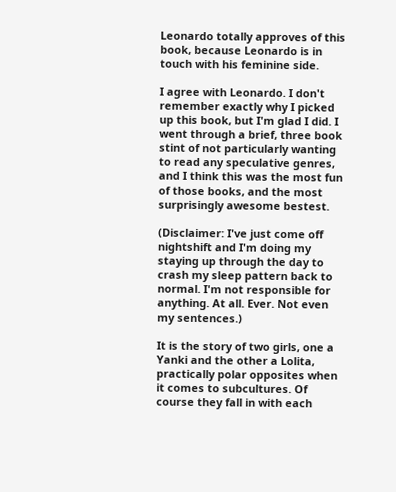Leonardo totally approves of this book, because Leonardo is in touch with his feminine side.

I agree with Leonardo. I don't remember exactly why I picked up this book, but I'm glad I did. I went through a brief, three book stint of not particularly wanting to read any speculative genres, and I think this was the most fun of those books, and the most surprisingly awesome bestest.

(Disclaimer: I've just come off nightshift and I'm doing my staying up through the day to crash my sleep pattern back to normal. I'm not responsible for anything. At all. Ever. Not even my sentences.)

It is the story of two girls, one a Yanki and the other a Lolita, practically polar opposites when it comes to subcultures. Of course they fall in with each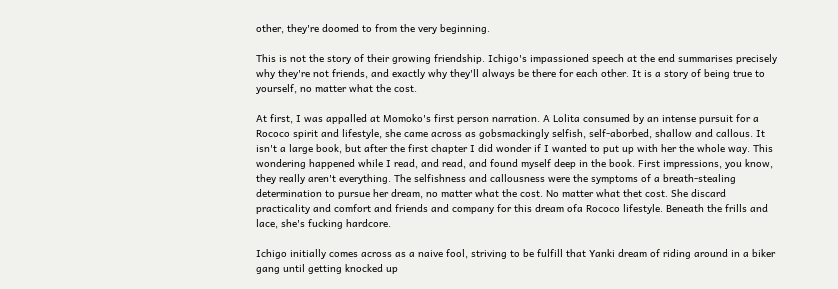other, they're doomed to from the very beginning.

This is not the story of their growing friendship. Ichigo's impassioned speech at the end summarises precisely why they're not friends, and exactly why they'll always be there for each other. It is a story of being true to yourself, no matter what the cost.

At first, I was appalled at Momoko's first person narration. A Lolita consumed by an intense pursuit for a Rococo spirit and lifestyle, she came across as gobsmackingly selfish, self-aborbed, shallow and callous. It isn't a large book, but after the first chapter I did wonder if I wanted to put up with her the whole way. This wondering happened while I read, and read, and found myself deep in the book. First impressions, you know, they really aren't everything. The selfishness and callousness were the symptoms of a breath-stealing determination to pursue her dream, no matter what the cost. No matter what thet cost. She discard practicality and comfort and friends and company for this dream ofa Rococo lifestyle. Beneath the frills and lace, she's fucking hardcore.

Ichigo initially comes across as a naive fool, striving to be fulfill that Yanki dream of riding around in a biker gang until getting knocked up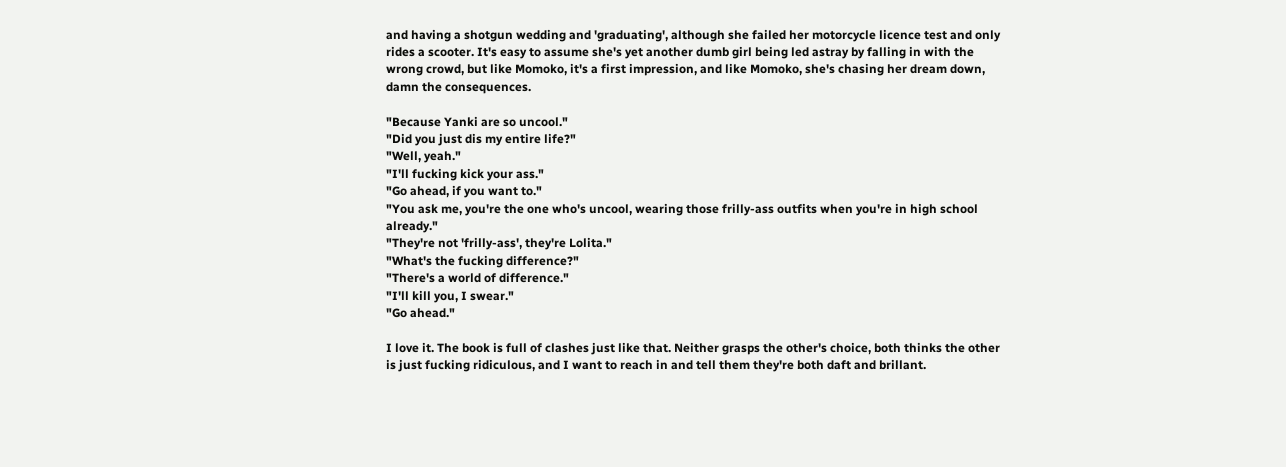and having a shotgun wedding and 'graduating', although she failed her motorcycle licence test and only rides a scooter. It's easy to assume she's yet another dumb girl being led astray by falling in with the wrong crowd, but like Momoko, it's a first impression, and like Momoko, she's chasing her dream down, damn the consequences.

"Because Yanki are so uncool."
"Did you just dis my entire life?"
"Well, yeah."
"I'll fucking kick your ass."
"Go ahead, if you want to."
"You ask me, you're the one who's uncool, wearing those frilly-ass outfits when you're in high school already."
"They're not 'frilly-ass', they're Lolita."
"What's the fucking difference?"
"There's a world of difference."
"I'll kill you, I swear."
"Go ahead."

I love it. The book is full of clashes just like that. Neither grasps the other's choice, both thinks the other is just fucking ridiculous, and I want to reach in and tell them they're both daft and brillant.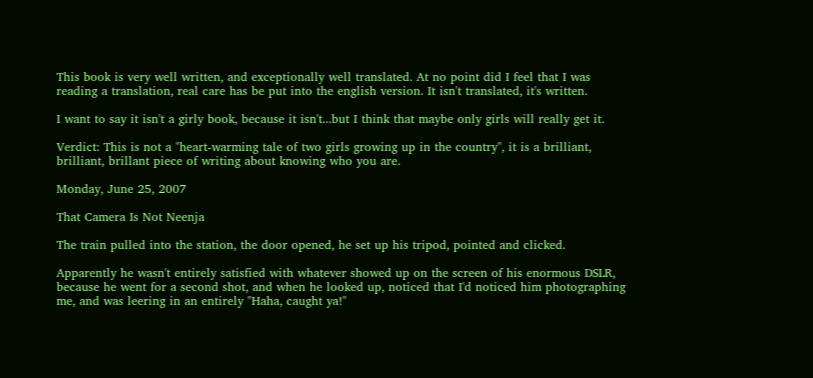This book is very well written, and exceptionally well translated. At no point did I feel that I was reading a translation, real care has be put into the english version. It isn't translated, it's written.

I want to say it isn't a girly book, because it isn't...but I think that maybe only girls will really get it.

Verdict: This is not a "heart-warming tale of two girls growing up in the country", it is a brilliant, brilliant, brillant piece of writing about knowing who you are.

Monday, June 25, 2007

That Camera Is Not Neenja

The train pulled into the station, the door opened, he set up his tripod, pointed and clicked.

Apparently he wasn't entirely satisfied with whatever showed up on the screen of his enormous DSLR, because he went for a second shot, and when he looked up, noticed that I'd noticed him photographing me, and was leering in an entirely "Haha, caught ya!"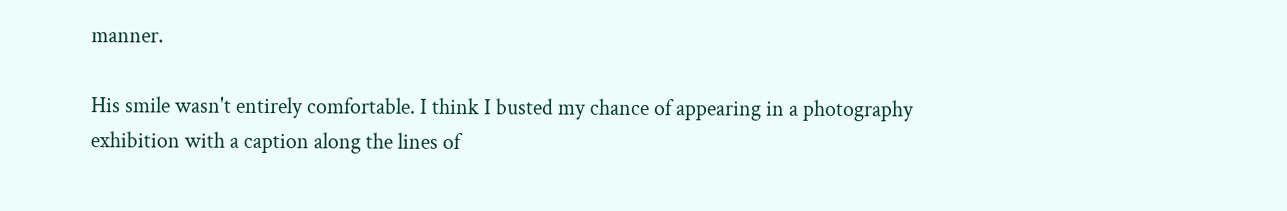manner.

His smile wasn't entirely comfortable. I think I busted my chance of appearing in a photography exhibition with a caption along the lines of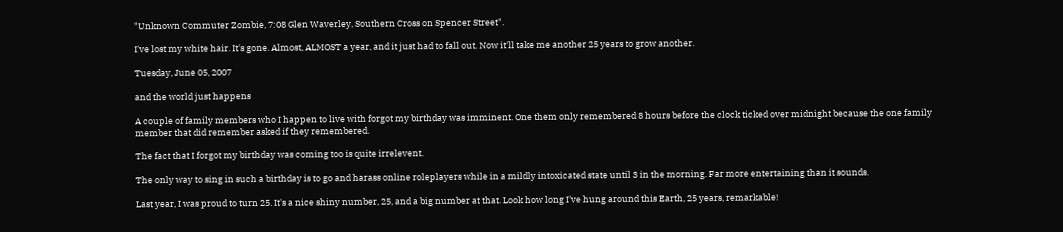"Unknown Commuter Zombie, 7:08 Glen Waverley, Southern Cross on Spencer Street".

I've lost my white hair. It's gone. Almost, ALMOST a year, and it just had to fall out. Now it'll take me another 25 years to grow another.

Tuesday, June 05, 2007

and the world just happens

A couple of family members who I happen to live with forgot my birthday was imminent. One them only remembered 8 hours before the clock ticked over midnight because the one family member that did remember asked if they remembered.

The fact that I forgot my birthday was coming too is quite irrelevent.

The only way to sing in such a birthday is to go and harass online roleplayers while in a mildly intoxicated state until 3 in the morning. Far more entertaining than it sounds.

Last year, I was proud to turn 25. It's a nice shiny number, 25, and a big number at that. Look how long I've hung around this Earth, 25 years, remarkable!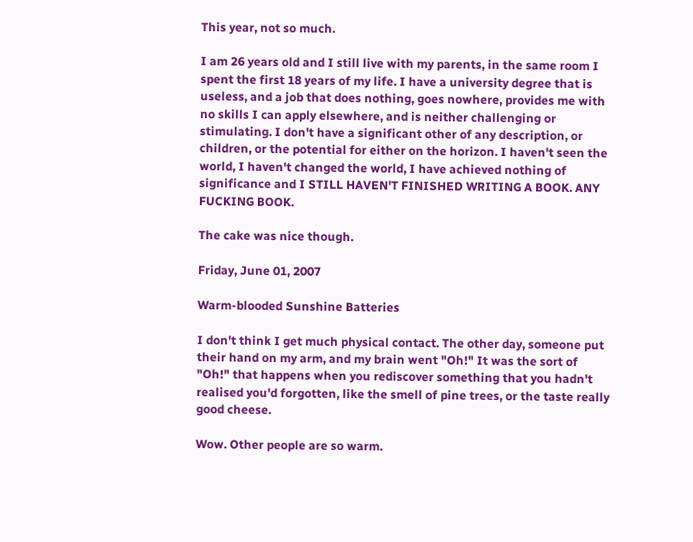This year, not so much.

I am 26 years old and I still live with my parents, in the same room I spent the first 18 years of my life. I have a university degree that is useless, and a job that does nothing, goes nowhere, provides me with no skills I can apply elsewhere, and is neither challenging or stimulating. I don't have a significant other of any description, or children, or the potential for either on the horizon. I haven't seen the world, I haven't changed the world, I have achieved nothing of significance and I STILL HAVEN'T FINISHED WRITING A BOOK. ANY FUCKING BOOK.

The cake was nice though.

Friday, June 01, 2007

Warm-blooded Sunshine Batteries

I don't think I get much physical contact. The other day, someone put their hand on my arm, and my brain went "Oh!" It was the sort of "Oh!" that happens when you rediscover something that you hadn't realised you'd forgotten, like the smell of pine trees, or the taste really good cheese.

Wow. Other people are so warm.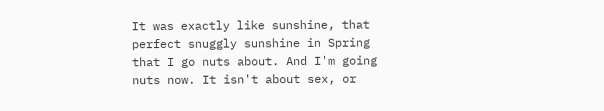It was exactly like sunshine, that perfect snuggly sunshine in Spring that I go nuts about. And I'm going nuts now. It isn't about sex, or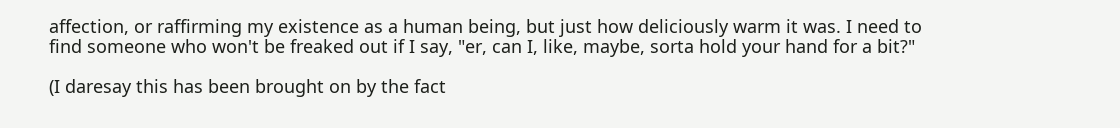affection, or raffirming my existence as a human being, but just how deliciously warm it was. I need to find someone who won't be freaked out if I say, "er, can I, like, maybe, sorta hold your hand for a bit?"

(I daresay this has been brought on by the fact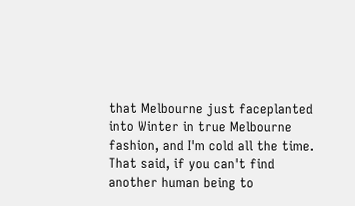that Melbourne just faceplanted into Winter in true Melbourne fashion, and I'm cold all the time. That said, if you can't find another human being to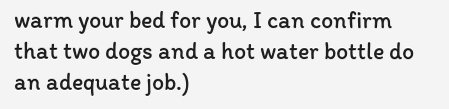warm your bed for you, I can confirm that two dogs and a hot water bottle do an adequate job.)